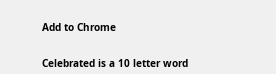Add to Chrome


Celebrated is a 10 letter word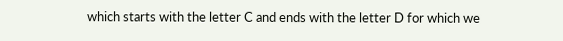which starts with the letter C and ends with the letter D for which we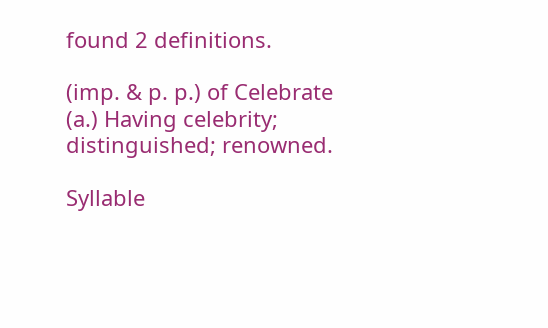found 2 definitions.

(imp. & p. p.) of Celebrate
(a.) Having celebrity; distinguished; renowned.

Syllable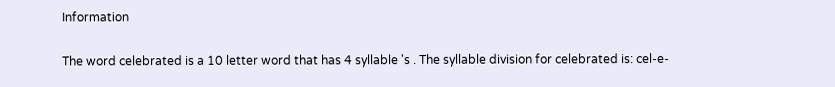Information

The word celebrated is a 10 letter word that has 4 syllable 's . The syllable division for celebrated is: cel-e-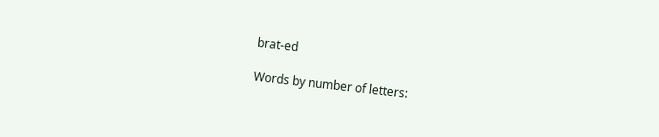brat-ed

Words by number of letters: